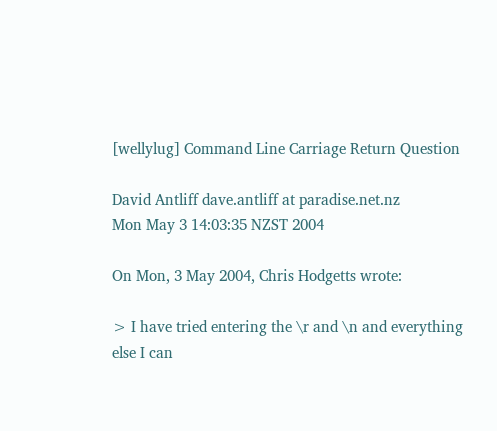[wellylug] Command Line Carriage Return Question

David Antliff dave.antliff at paradise.net.nz
Mon May 3 14:03:35 NZST 2004

On Mon, 3 May 2004, Chris Hodgetts wrote:

> I have tried entering the \r and \n and everything else I can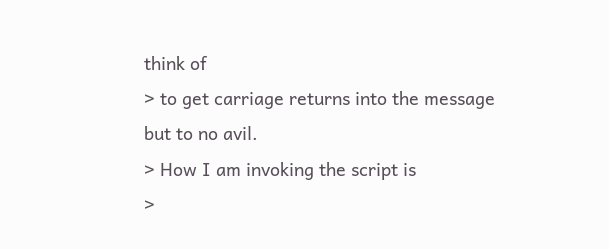think of
> to get carriage returns into the message but to no avil.
> How I am invoking the script is
>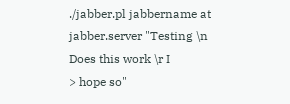./jabber.pl jabbername at jabber.server "Testing \n Does this work \r I
> hope so"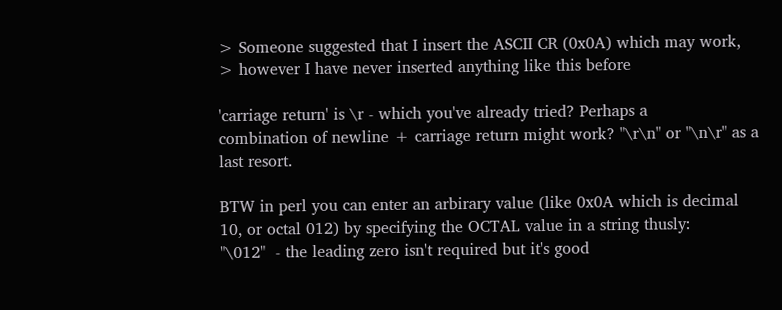> Someone suggested that I insert the ASCII CR (0x0A) which may work,
> however I have never inserted anything like this before

'carriage return' is \r - which you've already tried? Perhaps a
combination of newline + carriage return might work? "\r\n" or "\n\r" as a
last resort.

BTW in perl you can enter an arbirary value (like 0x0A which is decimal
10, or octal 012) by specifying the OCTAL value in a string thusly:
"\012"  - the leading zero isn't required but it's good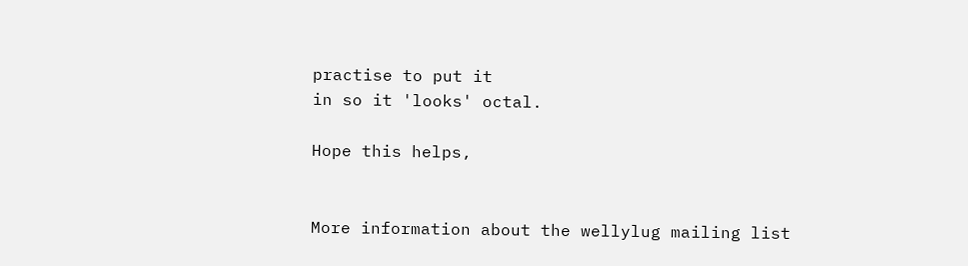practise to put it
in so it 'looks' octal.

Hope this helps,


More information about the wellylug mailing list